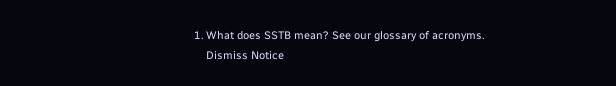1. What does SSTB mean? See our glossary of acronyms.
    Dismiss Notice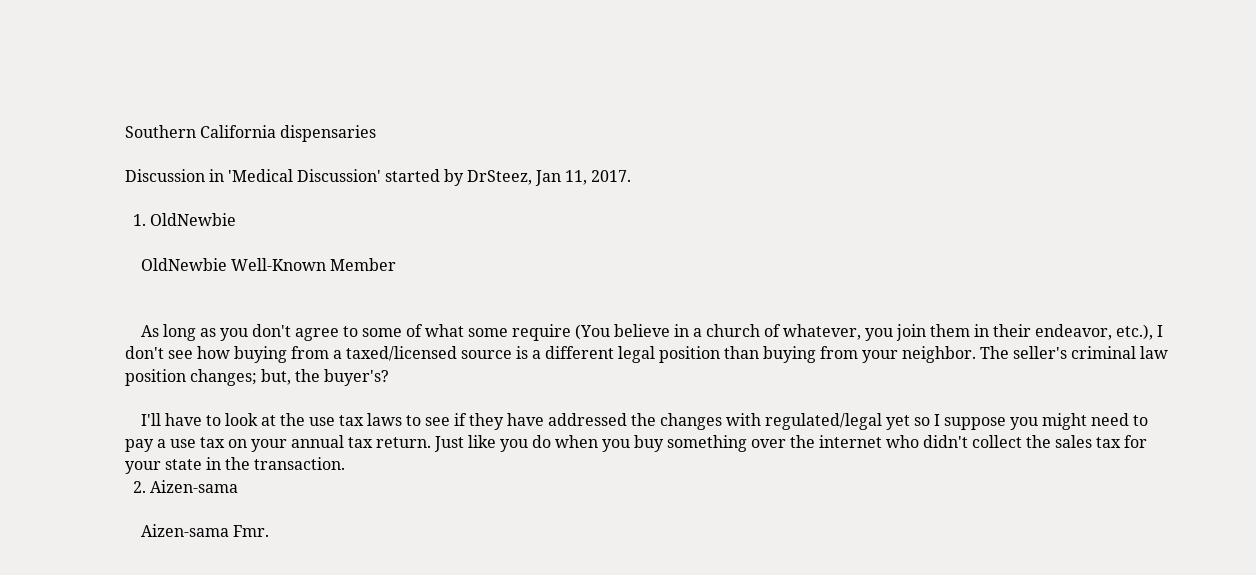Southern California dispensaries

Discussion in 'Medical Discussion' started by DrSteez, Jan 11, 2017.

  1. OldNewbie

    OldNewbie Well-Known Member


    As long as you don't agree to some of what some require (You believe in a church of whatever, you join them in their endeavor, etc.), I don't see how buying from a taxed/licensed source is a different legal position than buying from your neighbor. The seller's criminal law position changes; but, the buyer's?

    I'll have to look at the use tax laws to see if they have addressed the changes with regulated/legal yet so I suppose you might need to pay a use tax on your annual tax return. Just like you do when you buy something over the internet who didn't collect the sales tax for your state in the transaction.
  2. Aizen-sama

    Aizen-sama Fmr.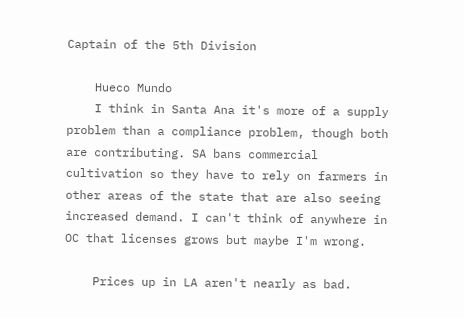Captain of the 5th Division

    Hueco Mundo
    I think in Santa Ana it's more of a supply problem than a compliance problem, though both are contributing. SA bans commercial cultivation so they have to rely on farmers in other areas of the state that are also seeing increased demand. I can't think of anywhere in OC that licenses grows but maybe I'm wrong.

    Prices up in LA aren't nearly as bad.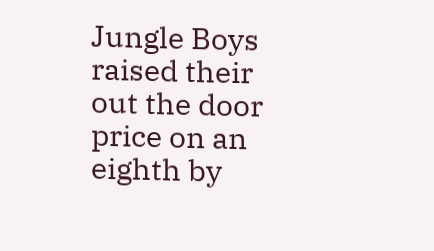Jungle Boys raised their out the door price on an eighth by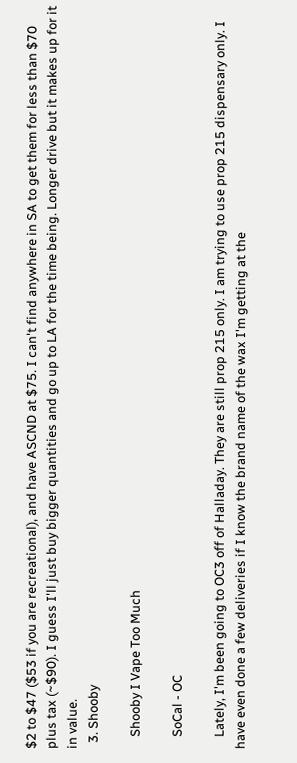$2 to $47 ($53 if you are recreational), and have ASCND at $75. I can't find anywhere in SA to get them for less than $70 plus tax (~$90). I guess I'll just buy bigger quantities and go up to LA for the time being. Longer drive but it makes up for it in value.
  3. Shooby

    Shooby I Vape Too Much

    SoCal - OC

    Lately, I'm been going to OC3 off of Halladay. They are still prop 215 only. I am trying to use prop 215 dispensary only. I have even done a few deliveries if I know the brand name of the wax I'm getting at the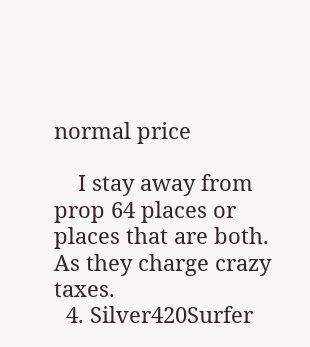normal price

    I stay away from prop 64 places or places that are both. As they charge crazy taxes.
  4. Silver420Surfer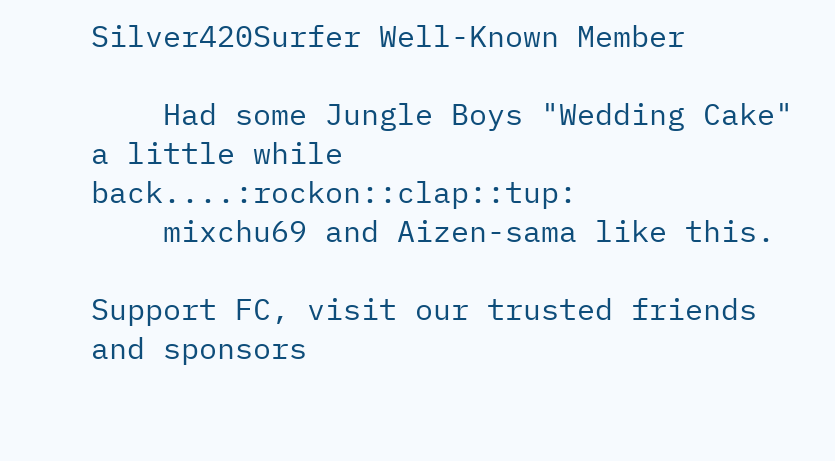Silver420Surfer Well-Known Member

    Had some Jungle Boys "Wedding Cake" a little while back....:rockon::clap::tup:
    mixchu69 and Aizen-sama like this.

Support FC, visit our trusted friends and sponsors